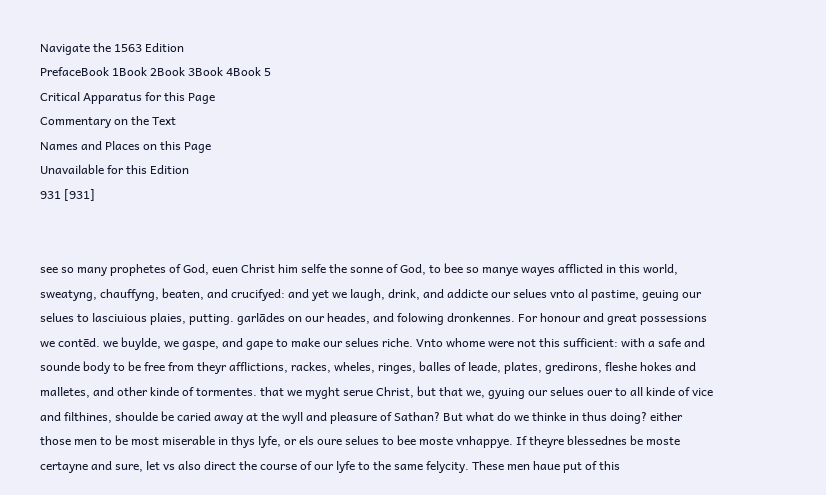Navigate the 1563 Edition
PrefaceBook 1Book 2Book 3Book 4Book 5
Critical Apparatus for this Page
Commentary on the Text
Names and Places on this Page
Unavailable for this Edition
931 [931]


see so many prophetes of God, euen Christ him selfe the sonne of God, to bee so manye wayes afflicted in this world, sweatyng, chauffyng, beaten, and crucifyed: and yet we laugh, drink, and addicte our selues vnto al pastime, geuing our selues to lasciuious plaies, putting. garlādes on our heades, and folowing dronkennes. For honour and great possessions we contēd. we buylde, we gaspe, and gape to make our selues riche. Vnto whome were not this sufficient: with a safe and sounde body to be free from theyr afflictions, rackes, wheles, ringes, balles of leade, plates, gredirons, fleshe hokes and malletes, and other kinde of tormentes. that we myght serue Christ, but that we, gyuing our selues ouer to all kinde of vice and filthines, shoulde be caried away at the wyll and pleasure of Sathan? But what do we thinke in thus doing? either those men to be most miserable in thys lyfe, or els oure selues to bee moste vnhappye. If theyre blessednes be moste certayne and sure, let vs also direct the course of our lyfe to the same felycity. These men haue put of this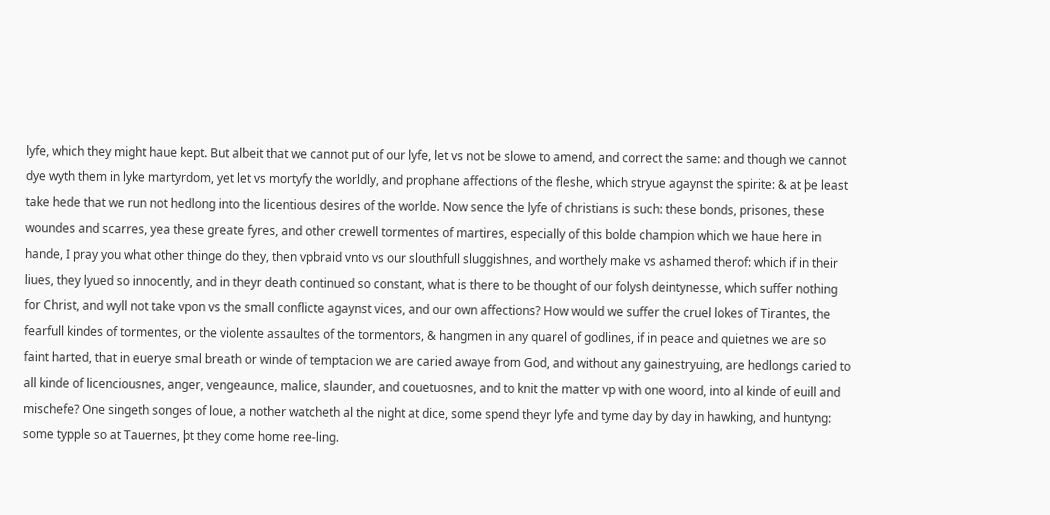lyfe, which they might haue kept. But albeit that we cannot put of our lyfe, let vs not be slowe to amend, and correct the same: and though we cannot dye wyth them in lyke martyrdom, yet let vs mortyfy the worldly, and prophane affections of the fleshe, which stryue agaynst the spirite: & at þe least take hede that we run not hedlong into the licentious desires of the worlde. Now sence the lyfe of christians is such: these bonds, prisones, these woundes and scarres, yea these greate fyres, and other crewell tormentes of martires, especially of this bolde champion which we haue here in hande, I pray you what other thinge do they, then vpbraid vnto vs our slouthfull sluggishnes, and worthely make vs ashamed therof: which if in their liues, they lyued so innocently, and in theyr death continued so constant, what is there to be thought of our folysh deintynesse, which suffer nothing for Christ, and wyll not take vpon vs the small conflicte agaynst vices, and our own affections? How would we suffer the cruel lokes of Tirantes, the fearfull kindes of tormentes, or the violente assaultes of the tormentors, & hangmen in any quarel of godlines, if in peace and quietnes we are so faint harted, that in euerye smal breath or winde of temptacion we are caried awaye from God, and without any gainestryuing, are hedlongs caried to all kinde of licenciousnes, anger, vengeaunce, malice, slaunder, and couetuosnes, and to knit the matter vp with one woord, into al kinde of euill and mischefe? One singeth songes of loue, a nother watcheth al the night at dice, some spend theyr lyfe and tyme day by day in hawking, and huntyng: some typple so at Tauernes, þt they come home ree-ling.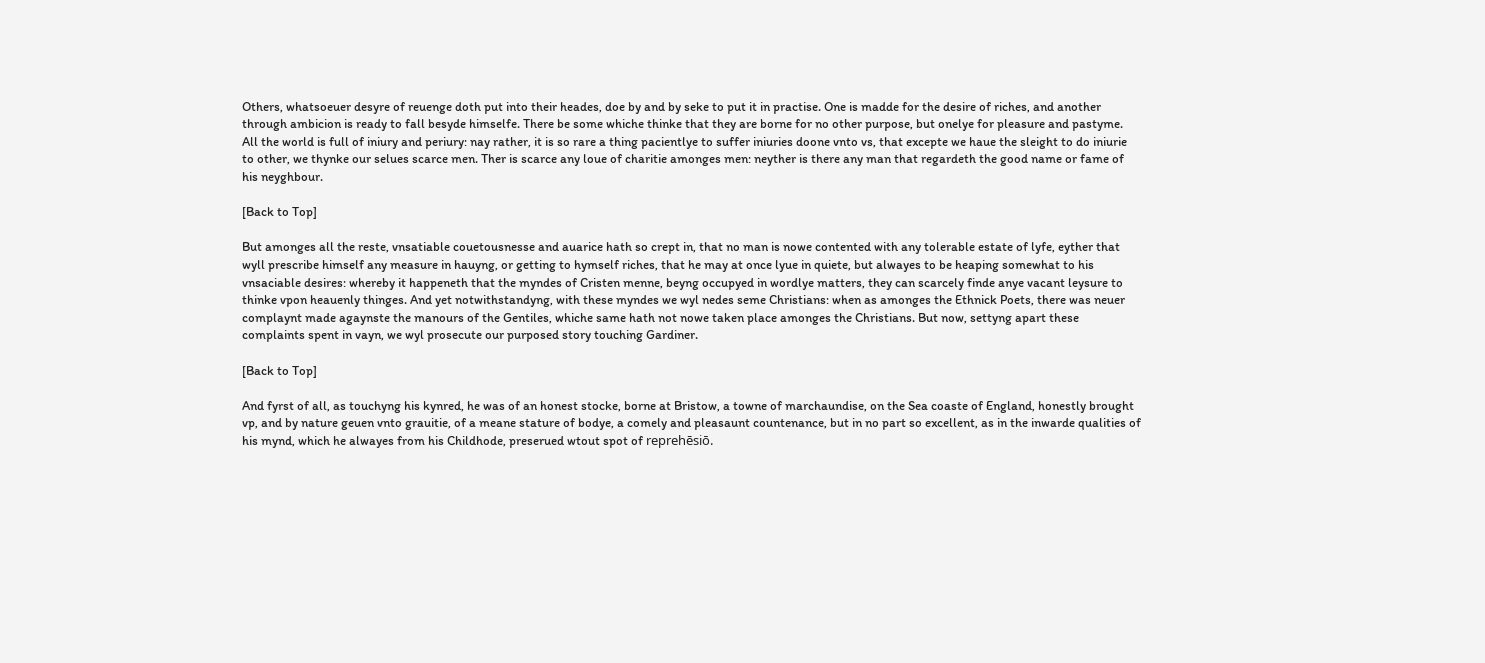Others, whatsoeuer desyre of reuenge doth put into their heades, doe by and by seke to put it in practise. One is madde for the desire of riches, and another through ambicion is ready to fall besyde himselfe. There be some whiche thinke that they are borne for no other purpose, but onelye for pleasure and pastyme. All the world is full of iniury and periury: nay rather, it is so rare a thing pacientlye to suffer iniuries doone vnto vs, that excepte we haue the sleight to do iniurie to other, we thynke our selues scarce men. Ther is scarce any loue of charitie amonges men: neyther is there any man that regardeth the good name or fame of his neyghbour.

[Back to Top]

But amonges all the reste, vnsatiable couetousnesse and auarice hath so crept in, that no man is nowe contented with any tolerable estate of lyfe, eyther that wyll prescribe himself any measure in hauyng, or getting to hymself riches, that he may at once lyue in quiete, but alwayes to be heaping somewhat to his vnsaciable desires: whereby it happeneth that the myndes of Cristen menne, beyng occupyed in wordlye matters, they can scarcely finde anye vacant leysure to thinke vpon heauenly thinges. And yet notwithstandyng, with these myndes we wyl nedes seme Christians: when as amonges the Ethnick Poets, there was neuer complaynt made agaynste the manours of the Gentiles, whiche same hath not nowe taken place amonges the Christians. But now, settyng apart these complaints spent in vayn, we wyl prosecute our purposed story touching Gardiner.

[Back to Top]

And fyrst of all, as touchyng his kynred, he was of an honest stocke, borne at Bristow, a towne of marchaundise, on the Sea coaste of England, honestly brought vp, and by nature geuen vnto grauitie, of a meane stature of bodye, a comely and pleasaunt countenance, but in no part so excellent, as in the inwarde qualities of his mynd, which he alwayes from his Childhode, preserued wtout spot of reprehēsiō.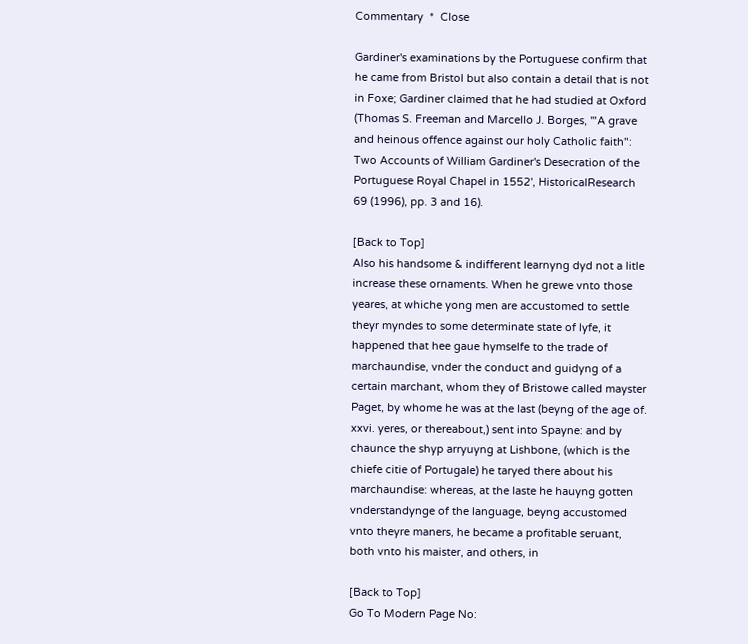Commentary  *  Close

Gardiner's examinations by the Portuguese confirm that he came from Bristol but also contain a detail that is not in Foxe; Gardiner claimed that he had studied at Oxford (Thomas S. Freeman and Marcello J. Borges, '"A grave and heinous offence against our holy Catholic faith": Two Accounts of William Gardiner's Desecration of the Portuguese Royal Chapel in 1552', HistoricalResearch 69 (1996), pp. 3 and 16).

[Back to Top]
Also his handsome & indifferent learnyng dyd not a litle increase these ornaments. When he grewe vnto those yeares, at whiche yong men are accustomed to settle theyr myndes to some determinate state of lyfe, it happened that hee gaue hymselfe to the trade of marchaundise, vnder the conduct and guidyng of a certain marchant, whom they of Bristowe called mayster Paget, by whome he was at the last (beyng of the age of. xxvi. yeres, or thereabout,) sent into Spayne: and by chaunce the shyp arryuyng at Lishbone, (which is the chiefe citie of Portugale) he taryed there about his marchaundise: whereas, at the laste he hauyng gotten vnderstandynge of the language, beyng accustomed vnto theyre maners, he became a profitable seruant, both vnto his maister, and others, in

[Back to Top]
Go To Modern Page No: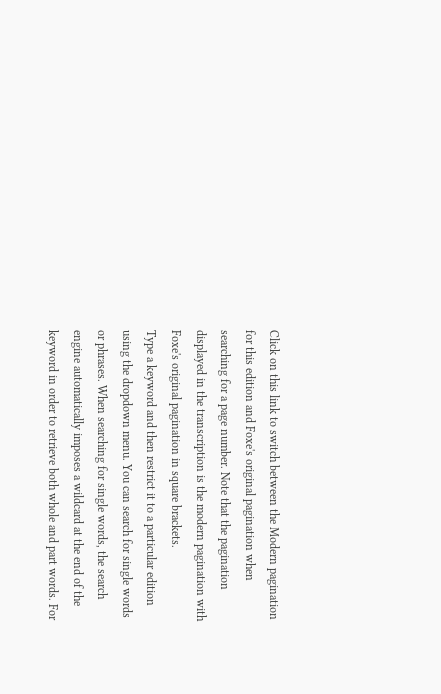Click on this link to switch between the Modern pagination for this edition and Foxe's original pagination when searching for a page number. Note that the pagination displayed in the transcription is the modern pagination with Foxe's original pagination in square brackets.
Type a keyword and then restrict it to a particular edition using the dropdown menu. You can search for single words or phrases. When searching for single words, the search engine automatically imposes a wildcard at the end of the keyword in order to retrieve both whole and part words. For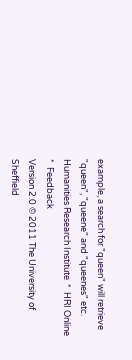example, a search for "queen" will retrieve "queen", "queene" and "queenes" etc.
Humanities Research Institute  *  HRI Online  *  Feedback
Version 2.0 © 2011 The University of Sheffield